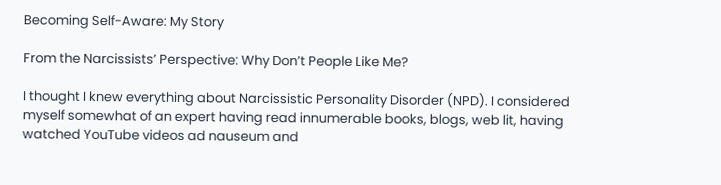Becoming Self-Aware: My Story

From the Narcissists’ Perspective: Why Don’t People Like Me?

I thought I knew everything about Narcissistic Personality Disorder (NPD). I considered myself somewhat of an expert having read innumerable books, blogs, web lit, having watched YouTube videos ad nauseum and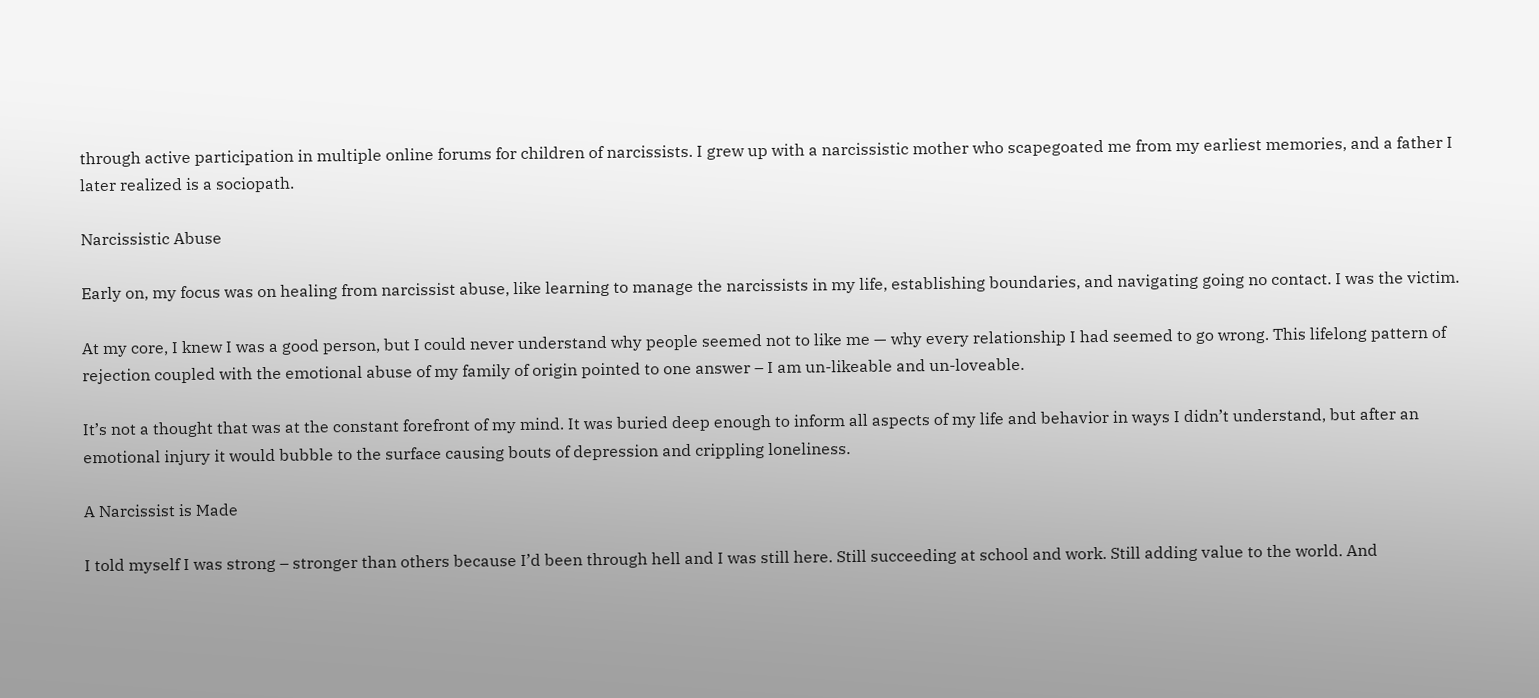through active participation in multiple online forums for children of narcissists. I grew up with a narcissistic mother who scapegoated me from my earliest memories, and a father I later realized is a sociopath.

Narcissistic Abuse

Early on, my focus was on healing from narcissist abuse, like learning to manage the narcissists in my life, establishing boundaries, and navigating going no contact. I was the victim.

At my core, I knew I was a good person, but I could never understand why people seemed not to like me — why every relationship I had seemed to go wrong. This lifelong pattern of rejection coupled with the emotional abuse of my family of origin pointed to one answer – I am un-likeable and un-loveable.

It’s not a thought that was at the constant forefront of my mind. It was buried deep enough to inform all aspects of my life and behavior in ways I didn’t understand, but after an emotional injury it would bubble to the surface causing bouts of depression and crippling loneliness.

A Narcissist is Made

I told myself I was strong – stronger than others because I’d been through hell and I was still here. Still succeeding at school and work. Still adding value to the world. And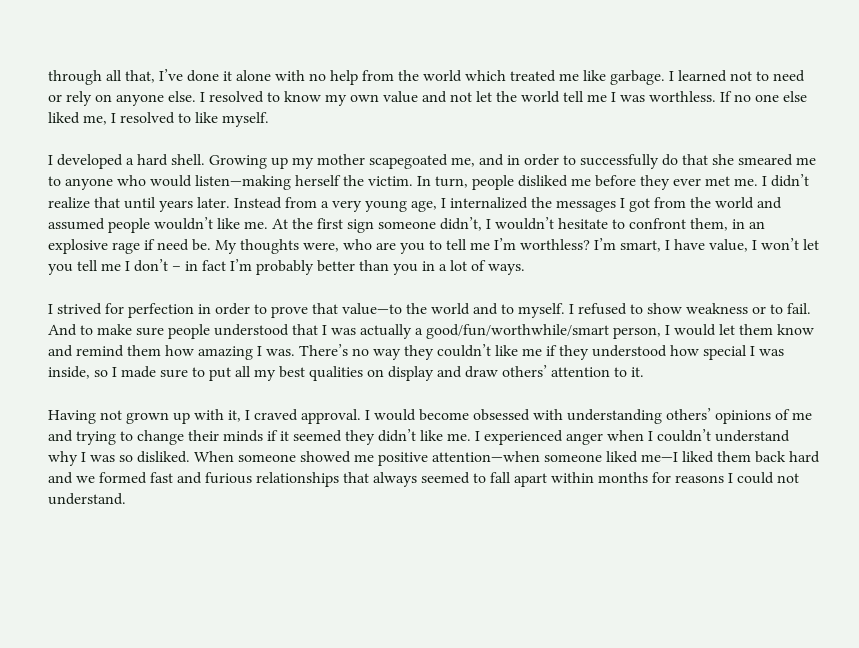through all that, I’ve done it alone with no help from the world which treated me like garbage. I learned not to need or rely on anyone else. I resolved to know my own value and not let the world tell me I was worthless. If no one else liked me, I resolved to like myself.

I developed a hard shell. Growing up my mother scapegoated me, and in order to successfully do that she smeared me to anyone who would listen—making herself the victim. In turn, people disliked me before they ever met me. I didn’t realize that until years later. Instead from a very young age, I internalized the messages I got from the world and assumed people wouldn’t like me. At the first sign someone didn’t, I wouldn’t hesitate to confront them, in an explosive rage if need be. My thoughts were, who are you to tell me I’m worthless? I’m smart, I have value, I won’t let you tell me I don’t – in fact I’m probably better than you in a lot of ways.

I strived for perfection in order to prove that value—to the world and to myself. I refused to show weakness or to fail.  And to make sure people understood that I was actually a good/fun/worthwhile/smart person, I would let them know and remind them how amazing I was. There’s no way they couldn’t like me if they understood how special I was inside, so I made sure to put all my best qualities on display and draw others’ attention to it.

Having not grown up with it, I craved approval. I would become obsessed with understanding others’ opinions of me and trying to change their minds if it seemed they didn’t like me. I experienced anger when I couldn’t understand why I was so disliked. When someone showed me positive attention—when someone liked me—I liked them back hard and we formed fast and furious relationships that always seemed to fall apart within months for reasons I could not understand.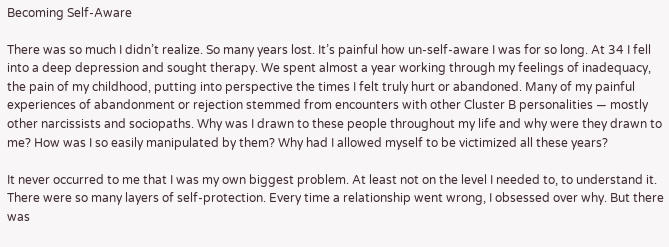Becoming Self-Aware

There was so much I didn’t realize. So many years lost. It’s painful how un-self-aware I was for so long. At 34 I fell into a deep depression and sought therapy. We spent almost a year working through my feelings of inadequacy, the pain of my childhood, putting into perspective the times I felt truly hurt or abandoned. Many of my painful experiences of abandonment or rejection stemmed from encounters with other Cluster B personalities — mostly other narcissists and sociopaths. Why was I drawn to these people throughout my life and why were they drawn to me? How was I so easily manipulated by them? Why had I allowed myself to be victimized all these years?

It never occurred to me that I was my own biggest problem. At least not on the level I needed to, to understand it. There were so many layers of self-protection. Every time a relationship went wrong, I obsessed over why. But there was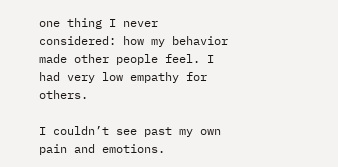one thing I never considered: how my behavior made other people feel. I had very low empathy for others.

I couldn’t see past my own pain and emotions.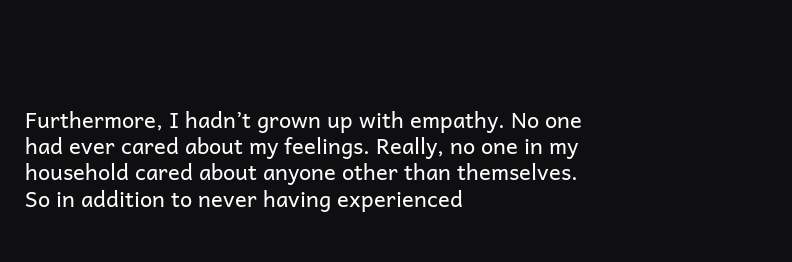Furthermore, I hadn’t grown up with empathy. No one had ever cared about my feelings. Really, no one in my household cared about anyone other than themselves. So in addition to never having experienced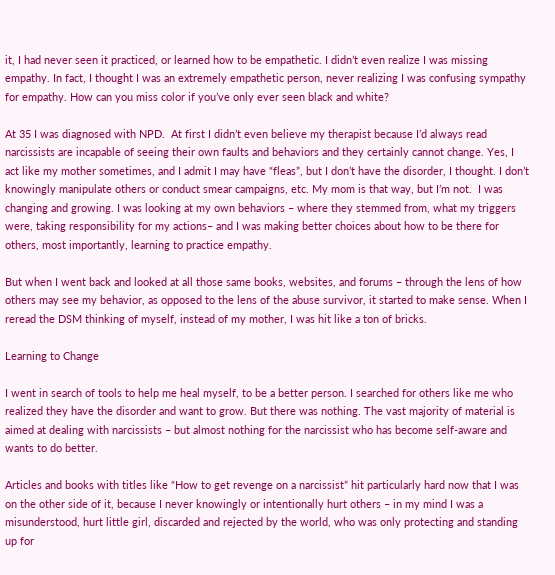it, I had never seen it practiced, or learned how to be empathetic. I didn’t even realize I was missing empathy. In fact, I thought I was an extremely empathetic person, never realizing I was confusing sympathy for empathy. How can you miss color if you’ve only ever seen black and white?

At 35 I was diagnosed with NPD.  At first I didn’t even believe my therapist because I’d always read narcissists are incapable of seeing their own faults and behaviors and they certainly cannot change. Yes, I act like my mother sometimes, and I admit I may have “fleas”, but I don’t have the disorder, I thought. I don’t knowingly manipulate others or conduct smear campaigns, etc. My mom is that way, but I’m not.  I was changing and growing. I was looking at my own behaviors – where they stemmed from, what my triggers were, taking responsibility for my actions– and I was making better choices about how to be there for others, most importantly, learning to practice empathy.

But when I went back and looked at all those same books, websites, and forums – through the lens of how others may see my behavior, as opposed to the lens of the abuse survivor, it started to make sense. When I reread the DSM thinking of myself, instead of my mother, I was hit like a ton of bricks.

Learning to Change

I went in search of tools to help me heal myself, to be a better person. I searched for others like me who realized they have the disorder and want to grow. But there was nothing. The vast majority of material is aimed at dealing with narcissists – but almost nothing for the narcissist who has become self-aware and wants to do better.

Articles and books with titles like “How to get revenge on a narcissist” hit particularly hard now that I was on the other side of it, because I never knowingly or intentionally hurt others – in my mind I was a misunderstood, hurt little girl, discarded and rejected by the world, who was only protecting and standing up for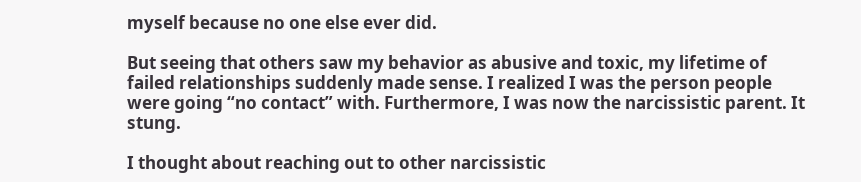myself because no one else ever did.

But seeing that others saw my behavior as abusive and toxic, my lifetime of failed relationships suddenly made sense. I realized I was the person people were going “no contact” with. Furthermore, I was now the narcissistic parent. It stung.

I thought about reaching out to other narcissistic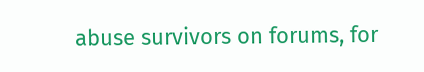abuse survivors on forums, for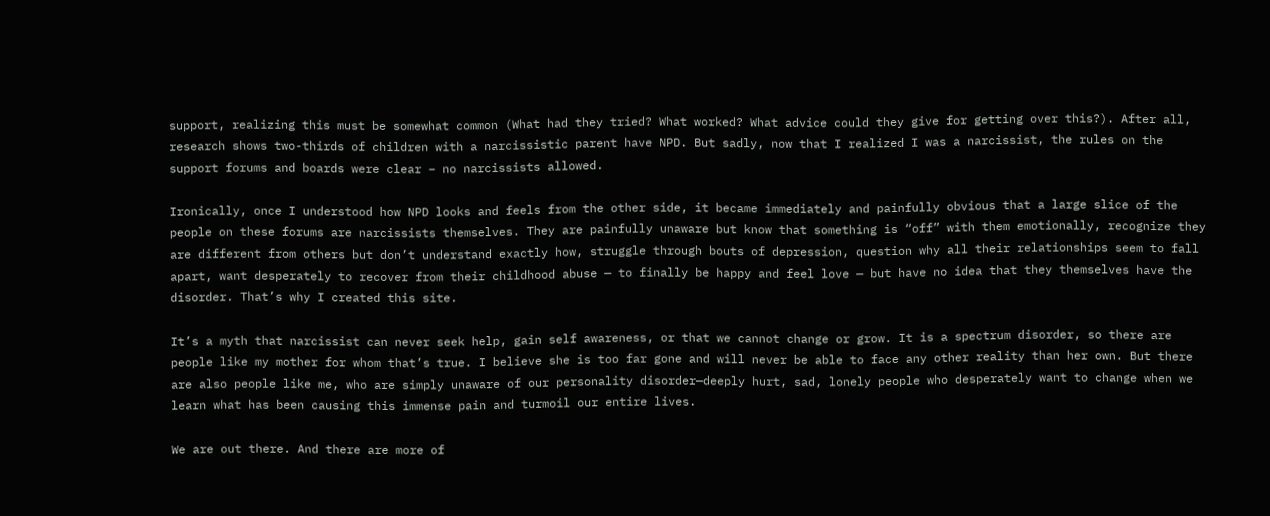support, realizing this must be somewhat common (What had they tried? What worked? What advice could they give for getting over this?). After all, research shows two-thirds of children with a narcissistic parent have NPD. But sadly, now that I realized I was a narcissist, the rules on the support forums and boards were clear – no narcissists allowed.

Ironically, once I understood how NPD looks and feels from the other side, it became immediately and painfully obvious that a large slice of the people on these forums are narcissists themselves. They are painfully unaware but know that something is “off” with them emotionally, recognize they are different from others but don’t understand exactly how, struggle through bouts of depression, question why all their relationships seem to fall apart, want desperately to recover from their childhood abuse — to finally be happy and feel love — but have no idea that they themselves have the disorder. That’s why I created this site.

It’s a myth that narcissist can never seek help, gain self awareness, or that we cannot change or grow. It is a spectrum disorder, so there are people like my mother for whom that’s true. I believe she is too far gone and will never be able to face any other reality than her own. But there are also people like me, who are simply unaware of our personality disorder—deeply hurt, sad, lonely people who desperately want to change when we learn what has been causing this immense pain and turmoil our entire lives.

We are out there. And there are more of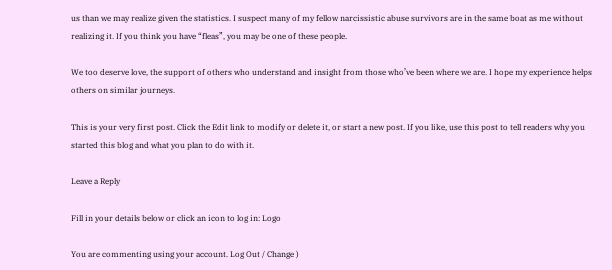us than we may realize given the statistics. I suspect many of my fellow narcissistic abuse survivors are in the same boat as me without realizing it. If you think you have “fleas”, you may be one of these people.

We too deserve love, the support of others who understand and insight from those who’ve been where we are. I hope my experience helps others on similar journeys.

This is your very first post. Click the Edit link to modify or delete it, or start a new post. If you like, use this post to tell readers why you started this blog and what you plan to do with it.

Leave a Reply

Fill in your details below or click an icon to log in: Logo

You are commenting using your account. Log Out / Change )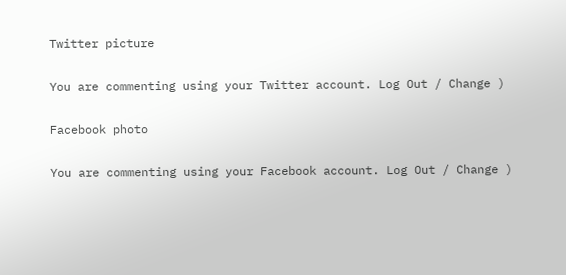Twitter picture

You are commenting using your Twitter account. Log Out / Change )

Facebook photo

You are commenting using your Facebook account. Log Out / Change )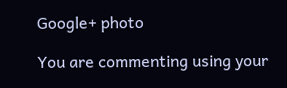Google+ photo

You are commenting using your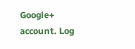Google+ account. Log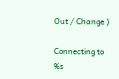Out / Change )

Connecting to %s